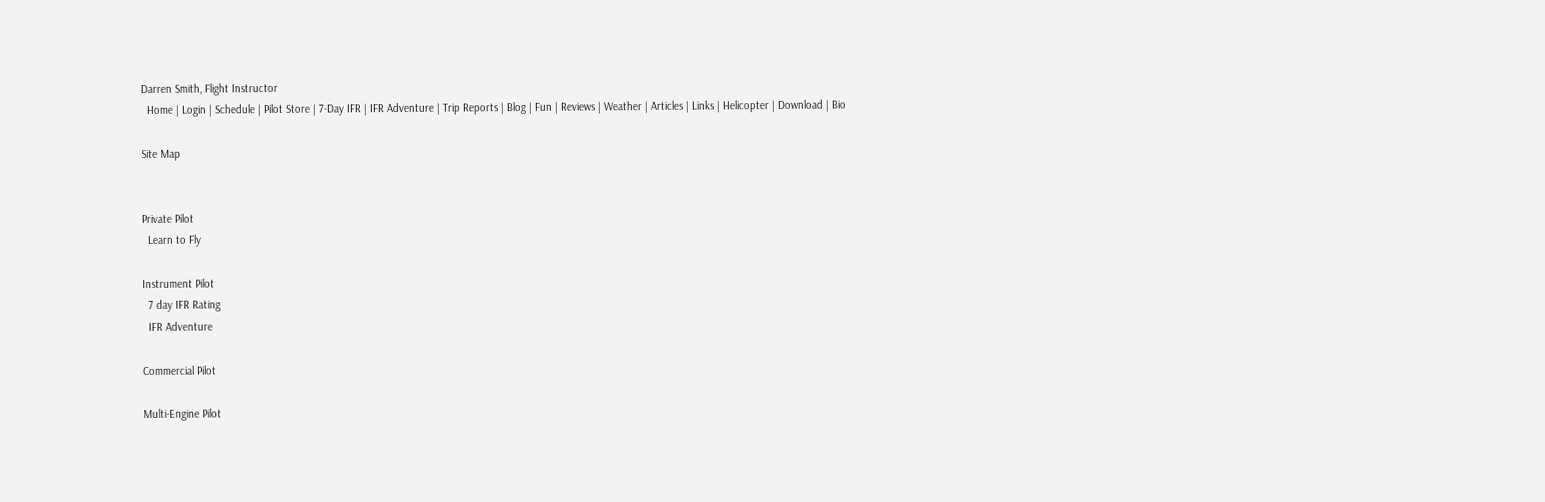Darren Smith, Flight Instructor
  Home | Login | Schedule | Pilot Store | 7-Day IFR | IFR Adventure | Trip Reports | Blog | Fun | Reviews | Weather | Articles | Links | Helicopter | Download | Bio

Site Map


Private Pilot
  Learn to Fly

Instrument Pilot
  7 day IFR Rating
  IFR Adventure

Commercial Pilot

Multi-Engine Pilot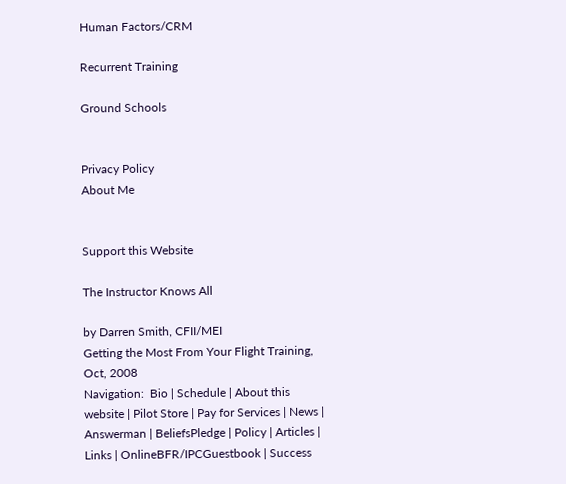Human Factors/CRM

Recurrent Training

Ground Schools


Privacy Policy
About Me


Support this Website

The Instructor Knows All

by Darren Smith, CFII/MEI
Getting the Most From Your Flight Training, Oct, 2008
Navigation:  Bio | Schedule | About this website | Pilot Store | Pay for Services | News | Answerman | BeliefsPledge | Policy | Articles | Links | OnlineBFR/IPCGuestbook | Success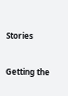Stories

Getting the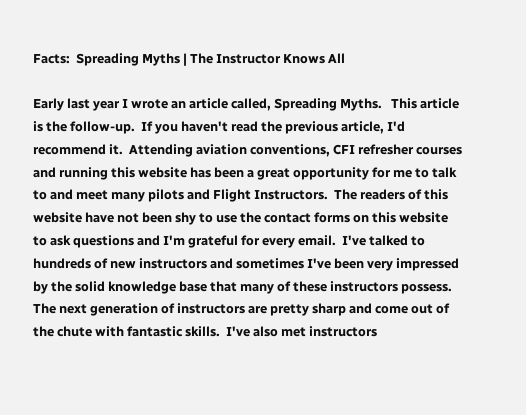Facts:  Spreading Myths | The Instructor Knows All

Early last year I wrote an article called, Spreading Myths.   This article is the follow-up.  If you haven't read the previous article, I'd recommend it.  Attending aviation conventions, CFI refresher courses and running this website has been a great opportunity for me to talk to and meet many pilots and Flight Instructors.  The readers of this website have not been shy to use the contact forms on this website to ask questions and I'm grateful for every email.  I've talked to hundreds of new instructors and sometimes I've been very impressed by the solid knowledge base that many of these instructors possess.  The next generation of instructors are pretty sharp and come out of the chute with fantastic skills.  I've also met instructors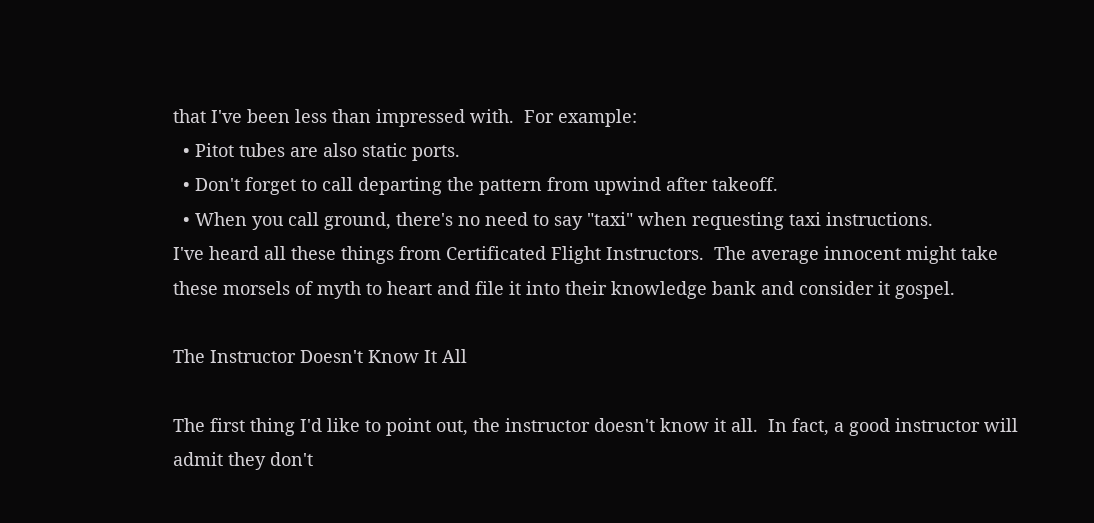that I've been less than impressed with.  For example:
  • Pitot tubes are also static ports.
  • Don't forget to call departing the pattern from upwind after takeoff.
  • When you call ground, there's no need to say "taxi" when requesting taxi instructions.
I've heard all these things from Certificated Flight Instructors.  The average innocent might take these morsels of myth to heart and file it into their knowledge bank and consider it gospel.

The Instructor Doesn't Know It All

The first thing I'd like to point out, the instructor doesn't know it all.  In fact, a good instructor will admit they don't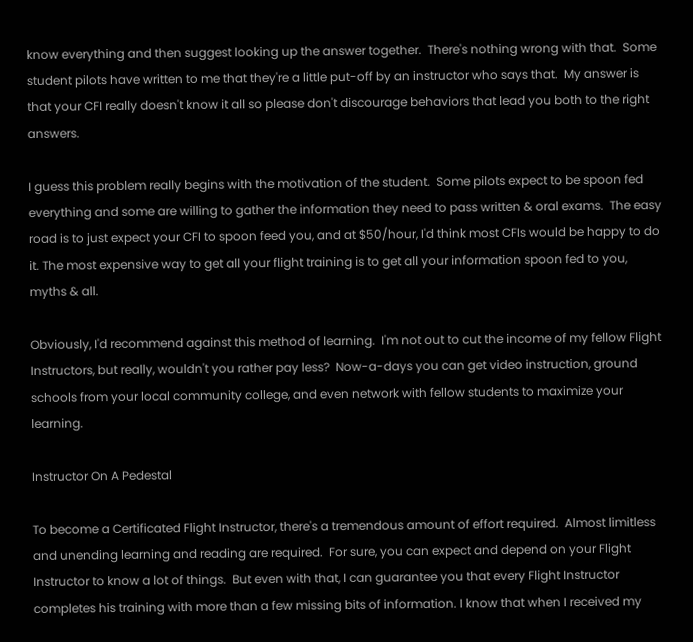know everything and then suggest looking up the answer together.  There's nothing wrong with that.  Some student pilots have written to me that they're a little put-off by an instructor who says that.  My answer is that your CFI really doesn't know it all so please don't discourage behaviors that lead you both to the right answers.

I guess this problem really begins with the motivation of the student.  Some pilots expect to be spoon fed everything and some are willing to gather the information they need to pass written & oral exams.  The easy road is to just expect your CFI to spoon feed you, and at $50/hour, I'd think most CFIs would be happy to do it. The most expensive way to get all your flight training is to get all your information spoon fed to you, myths & all.

Obviously, I'd recommend against this method of learning.  I'm not out to cut the income of my fellow Flight Instructors, but really, wouldn't you rather pay less?  Now-a-days you can get video instruction, ground schools from your local community college, and even network with fellow students to maximize your learning.

Instructor On A Pedestal

To become a Certificated Flight Instructor, there's a tremendous amount of effort required.  Almost limitless and unending learning and reading are required.  For sure, you can expect and depend on your Flight Instructor to know a lot of things.  But even with that, I can guarantee you that every Flight Instructor completes his training with more than a few missing bits of information. I know that when I received my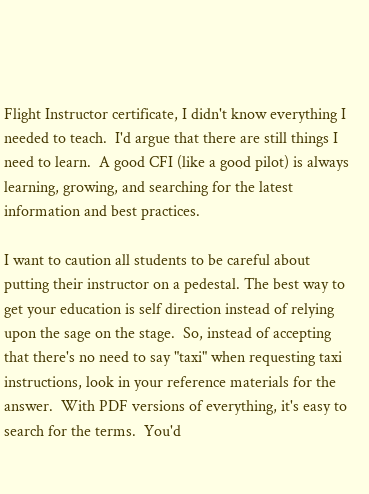Flight Instructor certificate, I didn't know everything I needed to teach.  I'd argue that there are still things I need to learn.  A good CFI (like a good pilot) is always learning, growing, and searching for the latest information and best practices.

I want to caution all students to be careful about putting their instructor on a pedestal. The best way to get your education is self direction instead of relying upon the sage on the stage.  So, instead of accepting that there's no need to say "taxi" when requesting taxi instructions, look in your reference materials for the answer.  With PDF versions of everything, it's easy to search for the terms.  You'd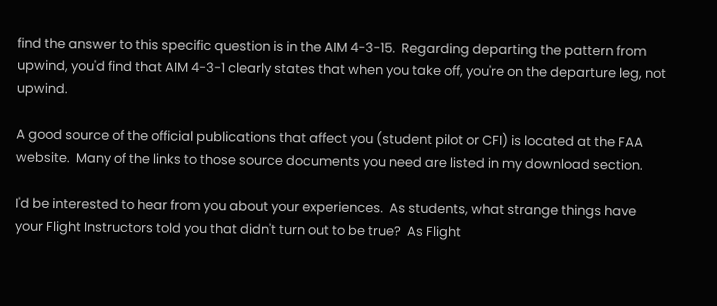find the answer to this specific question is in the AIM 4-3-15.  Regarding departing the pattern from upwind, you'd find that AIM 4-3-1 clearly states that when you take off, you're on the departure leg, not upwind.

A good source of the official publications that affect you (student pilot or CFI) is located at the FAA website.  Many of the links to those source documents you need are listed in my download section.

I'd be interested to hear from you about your experiences.  As students, what strange things have your Flight Instructors told you that didn't turn out to be true?  As Flight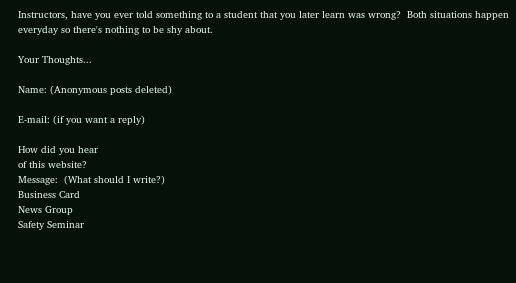Instructors, have you ever told something to a student that you later learn was wrong?  Both situations happen everyday so there's nothing to be shy about.

Your Thoughts...

Name: (Anonymous posts deleted)

E-mail: (if you want a reply)

How did you hear
of this website?
Message:  (What should I write?)
Business Card
News Group
Safety Seminar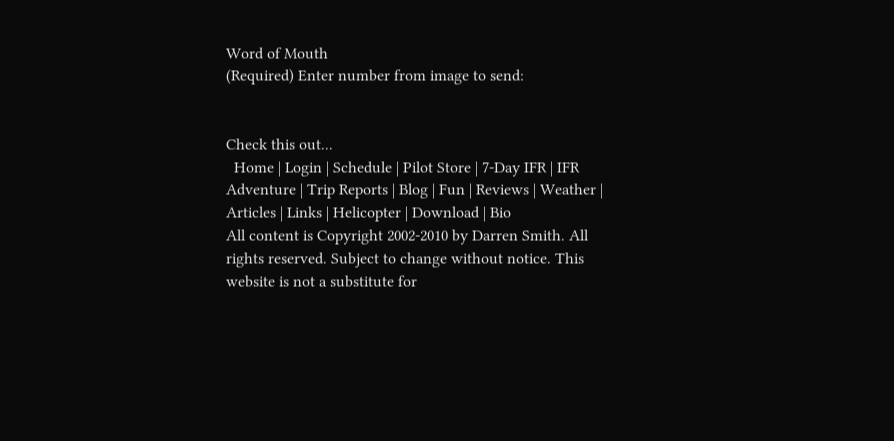Word of Mouth
(Required) Enter number from image to send:


Check this out...
  Home | Login | Schedule | Pilot Store | 7-Day IFR | IFR Adventure | Trip Reports | Blog | Fun | Reviews | Weather | Articles | Links | Helicopter | Download | Bio
All content is Copyright 2002-2010 by Darren Smith. All rights reserved. Subject to change without notice. This website is not a substitute for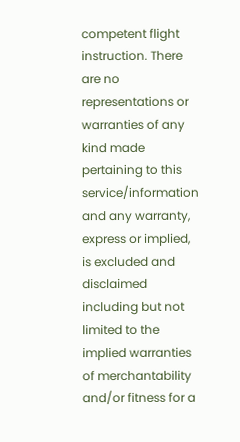competent flight instruction. There are no representations or warranties of any kind made pertaining to this service/information and any warranty, express or implied, is excluded and disclaimed including but not limited to the implied warranties of merchantability and/or fitness for a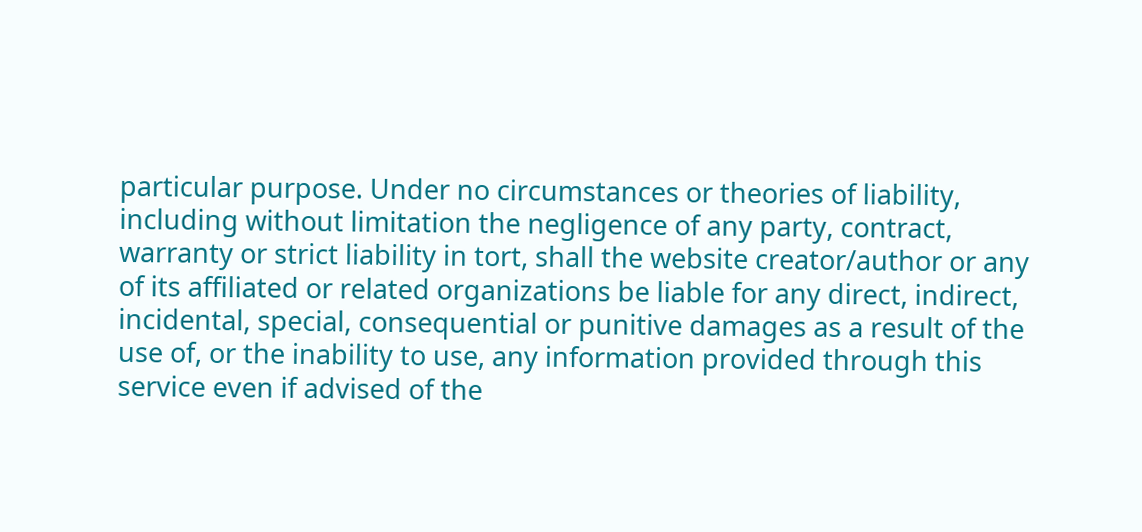particular purpose. Under no circumstances or theories of liability, including without limitation the negligence of any party, contract, warranty or strict liability in tort, shall the website creator/author or any of its affiliated or related organizations be liable for any direct, indirect, incidental, special, consequential or punitive damages as a result of the use of, or the inability to use, any information provided through this service even if advised of the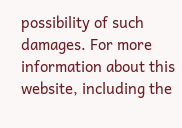possibility of such damages. For more information about this website, including the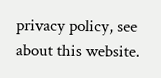privacy policy, see about this website.